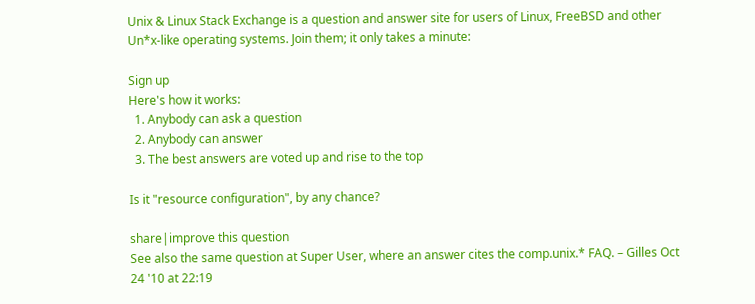Unix & Linux Stack Exchange is a question and answer site for users of Linux, FreeBSD and other Un*x-like operating systems. Join them; it only takes a minute:

Sign up
Here's how it works:
  1. Anybody can ask a question
  2. Anybody can answer
  3. The best answers are voted up and rise to the top

Is it "resource configuration", by any chance?

share|improve this question
See also the same question at Super User, where an answer cites the comp.unix.* FAQ. – Gilles Oct 24 '10 at 22:19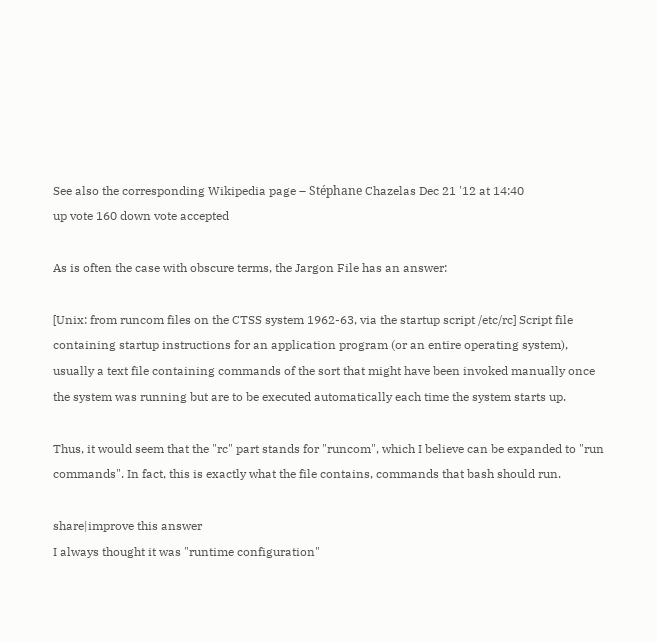See also the corresponding Wikipedia page – Stéphane Chazelas Dec 21 '12 at 14:40
up vote 160 down vote accepted

As is often the case with obscure terms, the Jargon File has an answer:

[Unix: from runcom files on the CTSS system 1962-63, via the startup script /etc/rc] Script file containing startup instructions for an application program (or an entire operating system), usually a text file containing commands of the sort that might have been invoked manually once the system was running but are to be executed automatically each time the system starts up.

Thus, it would seem that the "rc" part stands for "runcom", which I believe can be expanded to "run commands". In fact, this is exactly what the file contains, commands that bash should run.

share|improve this answer
I always thought it was "runtime configuration"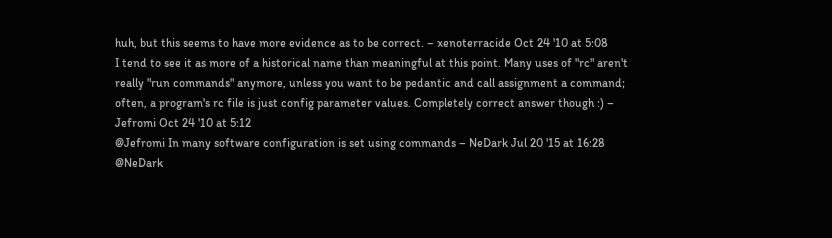huh, but this seems to have more evidence as to be correct. – xenoterracide Oct 24 '10 at 5:08
I tend to see it as more of a historical name than meaningful at this point. Many uses of "rc" aren't really "run commands" anymore, unless you want to be pedantic and call assignment a command; often, a program's rc file is just config parameter values. Completely correct answer though :) – Jefromi Oct 24 '10 at 5:12
@Jefromi In many software configuration is set using commands – NeDark Jul 20 '15 at 16:28
@NeDark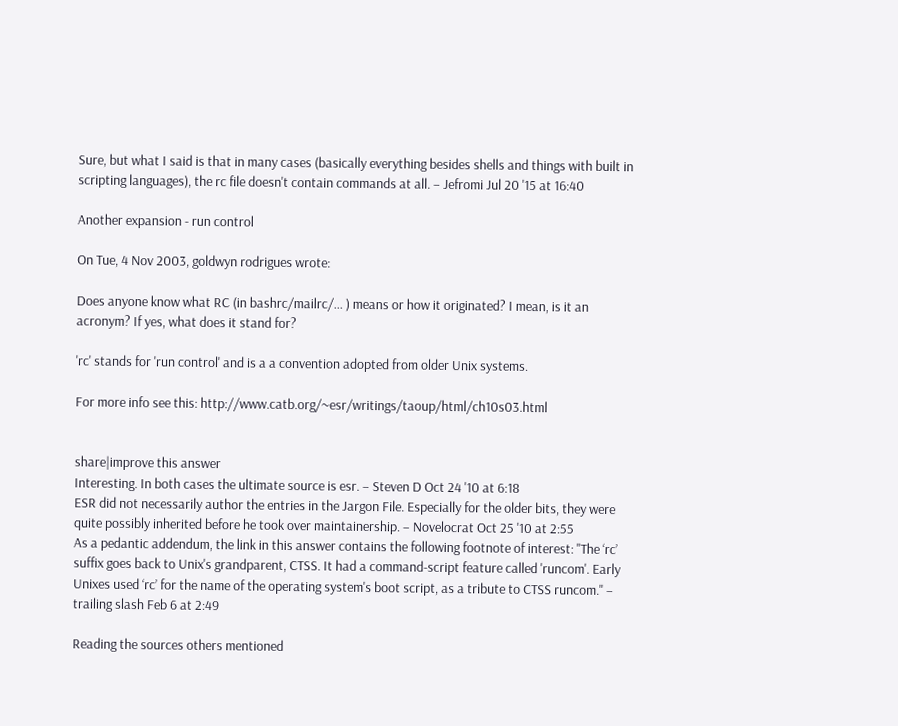Sure, but what I said is that in many cases (basically everything besides shells and things with built in scripting languages), the rc file doesn't contain commands at all. – Jefromi Jul 20 '15 at 16:40

Another expansion - run control

On Tue, 4 Nov 2003, goldwyn rodrigues wrote:

Does anyone know what RC (in bashrc/mailrc/... ) means or how it originated? I mean, is it an acronym? If yes, what does it stand for?

'rc' stands for 'run control' and is a a convention adopted from older Unix systems.

For more info see this: http://www.catb.org/~esr/writings/taoup/html/ch10s03.html


share|improve this answer
Interesting. In both cases the ultimate source is esr. – Steven D Oct 24 '10 at 6:18
ESR did not necessarily author the entries in the Jargon File. Especially for the older bits, they were quite possibly inherited before he took over maintainership. – Novelocrat Oct 25 '10 at 2:55
As a pedantic addendum, the link in this answer contains the following footnote of interest: "The ‘rc’ suffix goes back to Unix's grandparent, CTSS. It had a command-script feature called 'runcom'. Early Unixes used ‘rc’ for the name of the operating system's boot script, as a tribute to CTSS runcom." – trailing slash Feb 6 at 2:49

Reading the sources others mentioned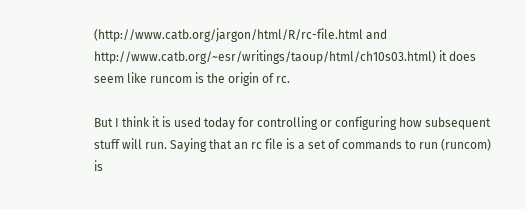(http://www.catb.org/jargon/html/R/rc-file.html and http://www.catb.org/~esr/writings/taoup/html/ch10s03.html) it does seem like runcom is the origin of rc.

But I think it is used today for controlling or configuring how subsequent stuff will run. Saying that an rc file is a set of commands to run (runcom) is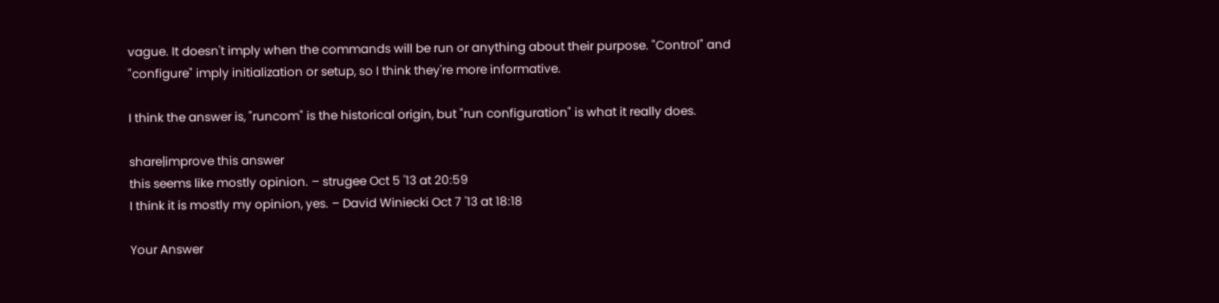vague. It doesn't imply when the commands will be run or anything about their purpose. "Control" and "configure" imply initialization or setup, so I think they're more informative.

I think the answer is, "runcom" is the historical origin, but "run configuration" is what it really does.

share|improve this answer
this seems like mostly opinion. – strugee Oct 5 '13 at 20:59
I think it is mostly my opinion, yes. – David Winiecki Oct 7 '13 at 18:18

Your Answer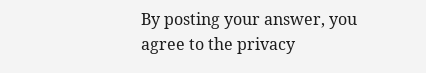By posting your answer, you agree to the privacy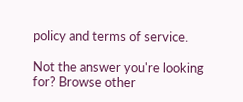policy and terms of service.

Not the answer you're looking for? Browse other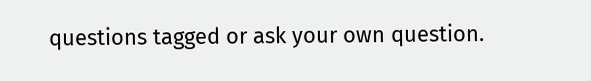questions tagged or ask your own question.